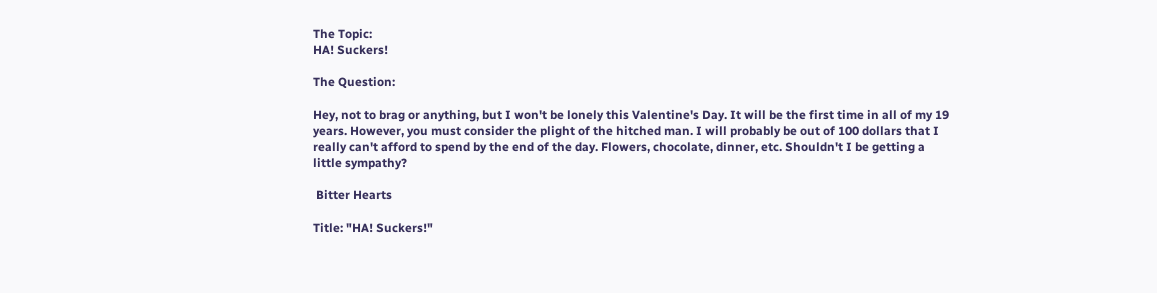The Topic:
HA! Suckers!

The Question:

Hey, not to brag or anything, but I won't be lonely this Valentine's Day. It will be the first time in all of my 19 years. However, you must consider the plight of the hitched man. I will probably be out of 100 dollars that I really can't afford to spend by the end of the day. Flowers, chocolate, dinner, etc. Shouldn't I be getting a little sympathy?

 Bitter Hearts

Title: "HA! Suckers!"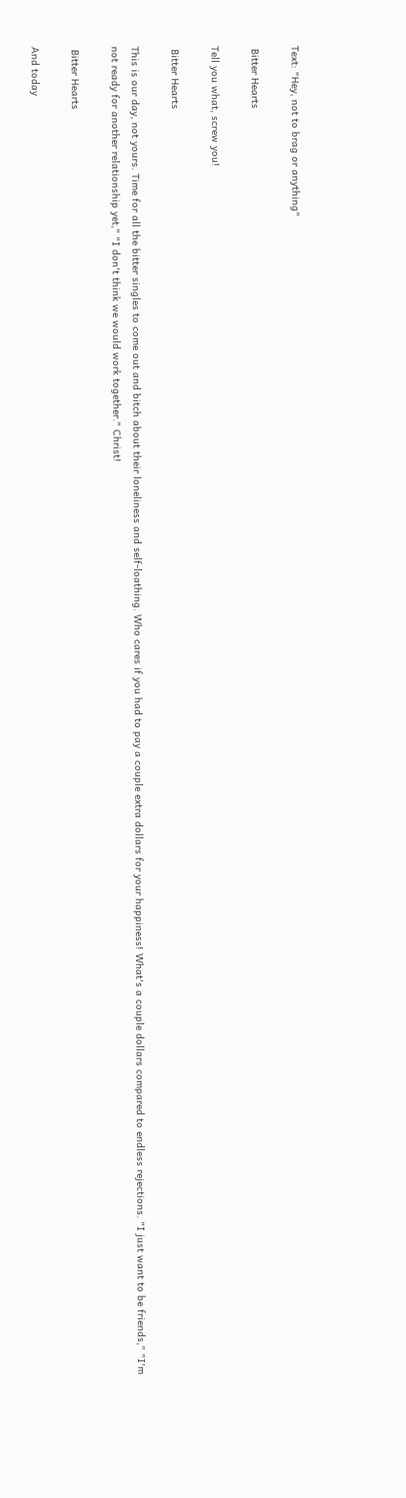Text: "Hey, not to brag or anything"

 Bitter Hearts

Tell you what, screw you!

 Bitter Hearts

This is our day, not yours. Time for all the bitter singles to come out and bitch about their loneliness and self-loathing. Who cares if you had to pay a couple extra dollars for your happiness! What's a couple dollars compared to endless rejections. "I just want to be friends," "I'm not ready for another relationship yet," "I don't think we would work together." Christ!

 Bitter Hearts

And today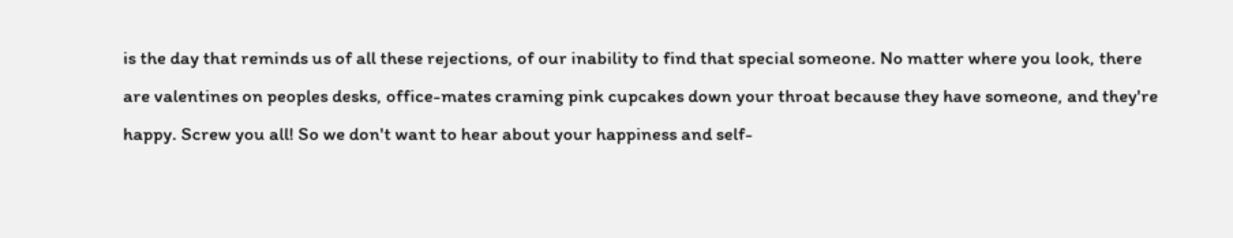is the day that reminds us of all these rejections, of our inability to find that special someone. No matter where you look, there are valentines on peoples desks, office-mates craming pink cupcakes down your throat because they have someone, and they're happy. Screw you all! So we don't want to hear about your happiness and self-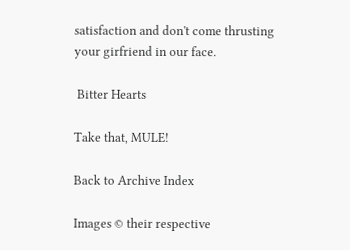satisfaction and don't come thrusting your girfriend in our face.

 Bitter Hearts

Take that, MULE!

Back to Archive Index

Images © their respective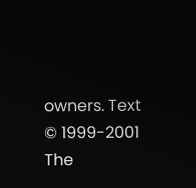owners. Text © 1999-2001 The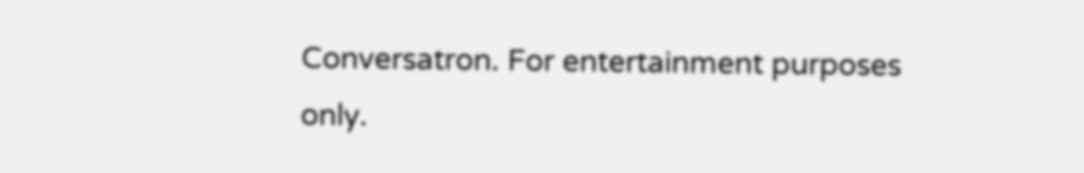Conversatron. For entertainment purposes only.